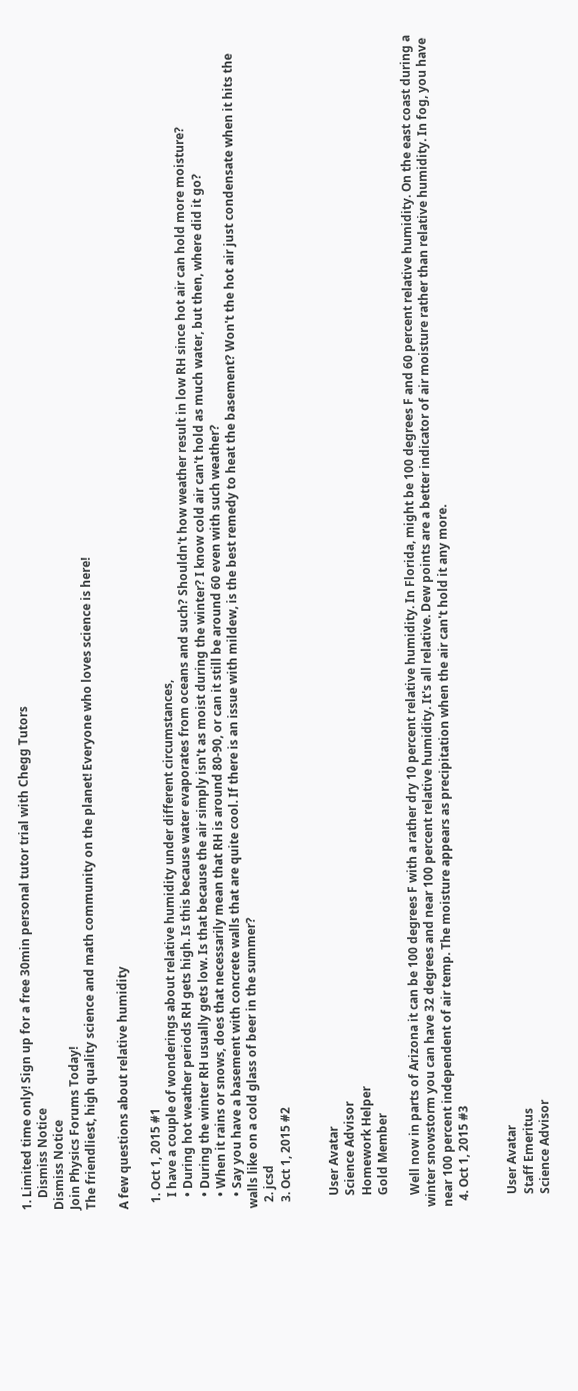1. Limited time only! Sign up for a free 30min personal tutor trial with Chegg Tutors
    Dismiss Notice
Dismiss Notice
Join Physics Forums Today!
The friendliest, high quality science and math community on the planet! Everyone who loves science is here!

A few questions about relative humidity

  1. Oct 1, 2015 #1
    I have a couple of wonderings about relative humidity under different circumstances,
    • During hot weather periods RH gets high. Is this because water evaporates from oceans and such? Shouldn't how weather result in low RH since hot air can hold more moisture?
    • During the winter RH usually gets low. Is that because the air simply isn't as moist during the winter? I know cold air can't hold as much water, but then, where did it go?
    • When it rains or snows, does that necessarily mean that RH is around 80-90, or can it still be around 60 even with such weather?
    • Say you have a basement with concrete walls that are quite cool. If there is an issue with mildew, is the best remedy to heat the basement? Won't the hot air just condensate when it hits the walls like on a cold glass of beer in the summer?
  2. jcsd
  3. Oct 1, 2015 #2


    User Avatar
    Science Advisor
    Homework Helper
    Gold Member

    Well now in parts of Arizona it can be 100 degrees F with a rather dry 10 percent relative humidity. In Florida, might be 100 degrees F and 60 percent relative humidity. On the east coast during a winter snowstorm you can have 32 degrees and near 100 percent relative humidity. It's all relative. Dew points are a better indicator of air moisture rather than relative humidity. In fog, you have near 100 percent independent of air temp. The moisture appears as precipitation when the air can't hold it any more.
  4. Oct 1, 2015 #3


    User Avatar
    Staff Emeritus
    Science Advisor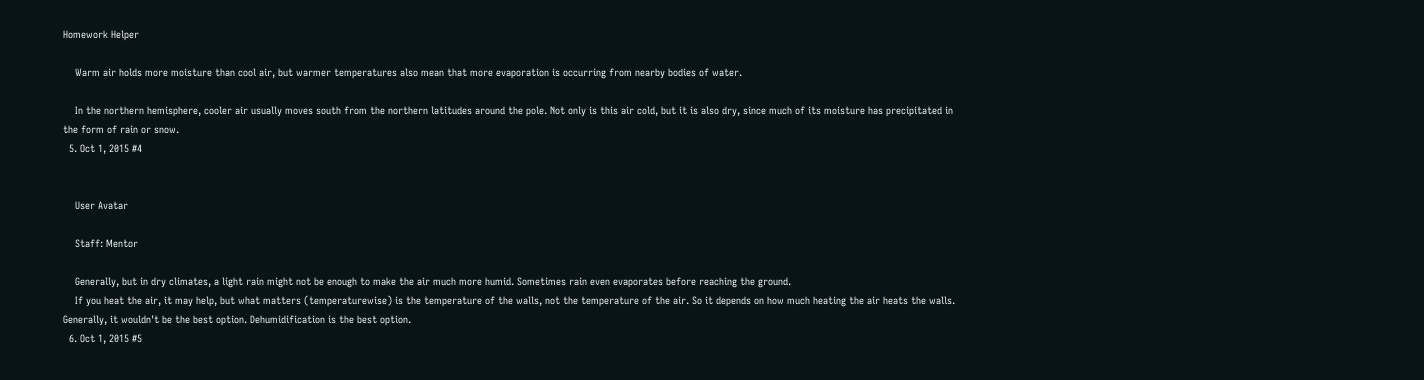Homework Helper

    Warm air holds more moisture than cool air, but warmer temperatures also mean that more evaporation is occurring from nearby bodies of water.

    In the northern hemisphere, cooler air usually moves south from the northern latitudes around the pole. Not only is this air cold, but it is also dry, since much of its moisture has precipitated in the form of rain or snow.
  5. Oct 1, 2015 #4


    User Avatar

    Staff: Mentor

    Generally, but in dry climates, a light rain might not be enough to make the air much more humid. Sometimes rain even evaporates before reaching the ground.
    If you heat the air, it may help, but what matters (temperaturewise) is the temperature of the walls, not the temperature of the air. So it depends on how much heating the air heats the walls. Generally, it wouldn't be the best option. Dehumidification is the best option.
  6. Oct 1, 2015 #5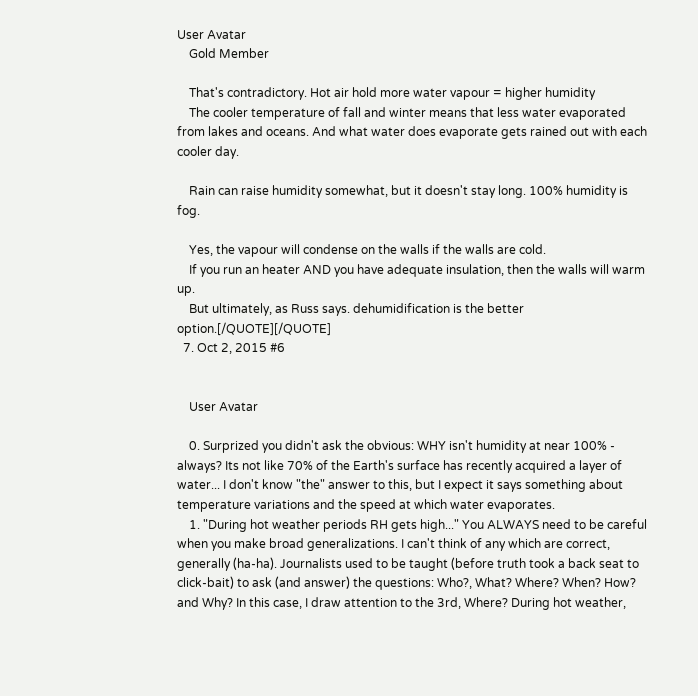User Avatar
    Gold Member

    That's contradictory. Hot air hold more water vapour = higher humidity
    The cooler temperature of fall and winter means that less water evaporated from lakes and oceans. And what water does evaporate gets rained out with each cooler day.

    Rain can raise humidity somewhat, but it doesn't stay long. 100% humidity is fog.

    Yes, the vapour will condense on the walls if the walls are cold.
    If you run an heater AND you have adequate insulation, then the walls will warm up.
    But ultimately, as Russ says. dehumidification is the better option.[/QUOTE][/QUOTE]
  7. Oct 2, 2015 #6


    User Avatar

    0. Surprized you didn't ask the obvious: WHY isn't humidity at near 100% - always? Its not like 70% of the Earth's surface has recently acquired a layer of water... I don't know "the" answer to this, but I expect it says something about temperature variations and the speed at which water evaporates.
    1. "During hot weather periods RH gets high..." You ALWAYS need to be careful when you make broad generalizations. I can't think of any which are correct, generally (ha-ha). Journalists used to be taught (before truth took a back seat to click-bait) to ask (and answer) the questions: Who?, What? Where? When? How? and Why? In this case, I draw attention to the 3rd, Where? During hot weather,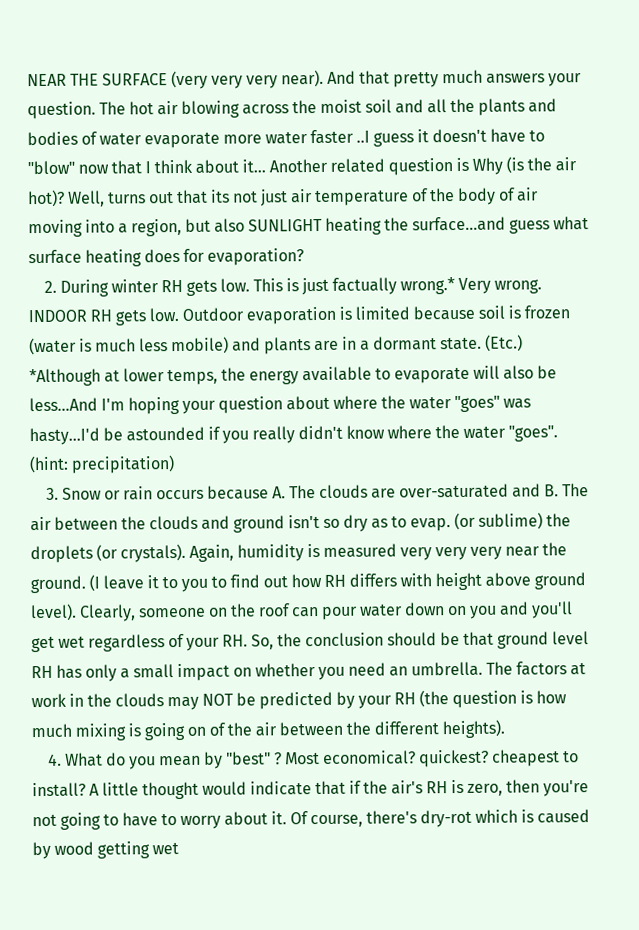NEAR THE SURFACE (very very very near). And that pretty much answers your question. The hot air blowing across the moist soil and all the plants and bodies of water evaporate more water faster ..I guess it doesn't have to "blow" now that I think about it... Another related question is Why (is the air hot)? Well, turns out that its not just air temperature of the body of air moving into a region, but also SUNLIGHT heating the surface...and guess what surface heating does for evaporation?
    2. During winter RH gets low. This is just factually wrong.* Very wrong. INDOOR RH gets low. Outdoor evaporation is limited because soil is frozen (water is much less mobile) and plants are in a dormant state. (Etc.) *Although at lower temps, the energy available to evaporate will also be less...And I'm hoping your question about where the water "goes" was hasty...I'd be astounded if you really didn't know where the water "goes". (hint: precipitation)
    3. Snow or rain occurs because A. The clouds are over-saturated and B. The air between the clouds and ground isn't so dry as to evap. (or sublime) the droplets (or crystals). Again, humidity is measured very very very near the ground. (I leave it to you to find out how RH differs with height above ground level). Clearly, someone on the roof can pour water down on you and you'll get wet regardless of your RH. So, the conclusion should be that ground level RH has only a small impact on whether you need an umbrella. The factors at work in the clouds may NOT be predicted by your RH (the question is how much mixing is going on of the air between the different heights).
    4. What do you mean by "best" ? Most economical? quickest? cheapest to install? A little thought would indicate that if the air's RH is zero, then you're not going to have to worry about it. Of course, there's dry-rot which is caused by wood getting wet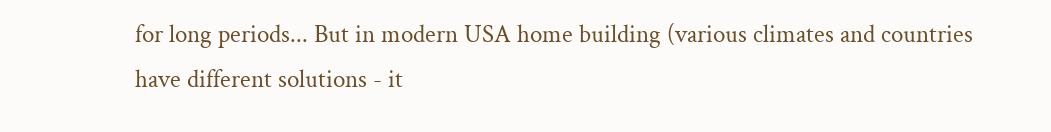for long periods... But in modern USA home building (various climates and countries have different solutions - it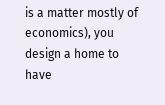is a matter mostly of economics), you design a home to have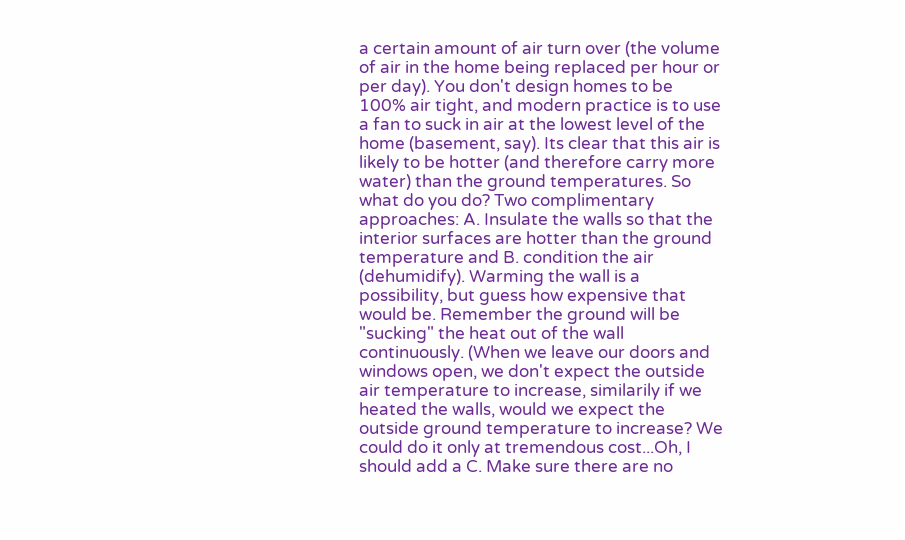a certain amount of air turn over (the volume of air in the home being replaced per hour or per day). You don't design homes to be 100% air tight, and modern practice is to use a fan to suck in air at the lowest level of the home (basement, say). Its clear that this air is likely to be hotter (and therefore carry more water) than the ground temperatures. So what do you do? Two complimentary approaches: A. Insulate the walls so that the interior surfaces are hotter than the ground temperature and B. condition the air (dehumidify). Warming the wall is a possibility, but guess how expensive that would be. Remember the ground will be "sucking" the heat out of the wall continuously. (When we leave our doors and windows open, we don't expect the outside air temperature to increase, similarily if we heated the walls, would we expect the outside ground temperature to increase? We could do it only at tremendous cost...Oh, I should add a C. Make sure there are no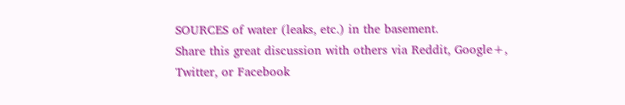SOURCES of water (leaks, etc.) in the basement.
Share this great discussion with others via Reddit, Google+, Twitter, or Facebook